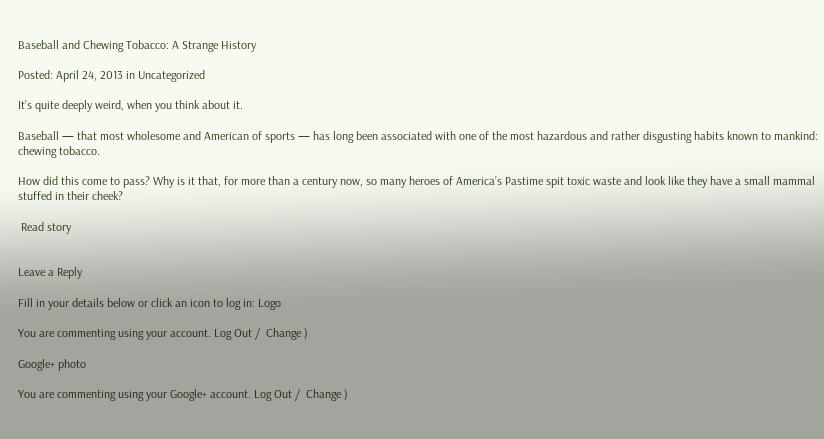Baseball and Chewing Tobacco: A Strange History

Posted: April 24, 2013 in Uncategorized

It’s quite deeply weird, when you think about it.

Baseball — that most wholesome and American of sports — has long been associated with one of the most hazardous and rather disgusting habits known to mankind: chewing tobacco.

How did this come to pass? Why is it that, for more than a century now, so many heroes of America’s Pastime spit toxic waste and look like they have a small mammal stuffed in their cheek?

 Read story


Leave a Reply

Fill in your details below or click an icon to log in: Logo

You are commenting using your account. Log Out /  Change )

Google+ photo

You are commenting using your Google+ account. Log Out /  Change )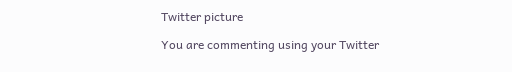Twitter picture

You are commenting using your Twitter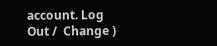account. Log Out /  Change )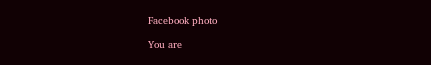Facebook photo

You are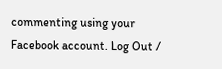commenting using your Facebook account. Log Out /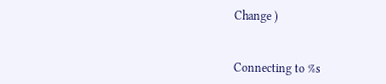Change )


Connecting to %s